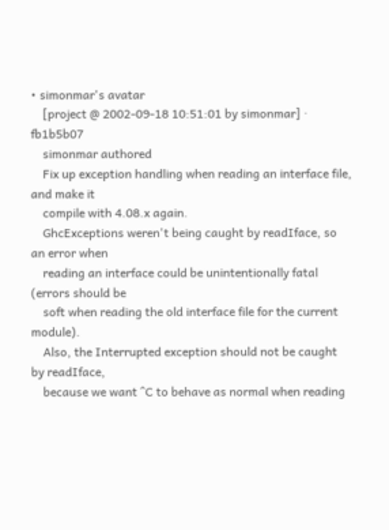• simonmar's avatar
    [project @ 2002-09-18 10:51:01 by simonmar] · fb1b5b07
    simonmar authored
    Fix up exception handling when reading an interface file, and make it
    compile with 4.08.x again.
    GhcExceptions weren't being caught by readIface, so an error when
    reading an interface could be unintentionally fatal (errors should be
    soft when reading the old interface file for the current module).
    Also, the Interrupted exception should not be caught by readIface,
    because we want ^C to behave as normal when reading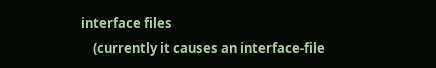interface files
    (currently it causes an interface-file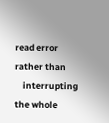read error rather than
    interrupting the whole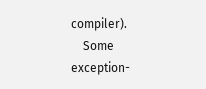compiler).
    Some exception-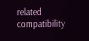related compatibility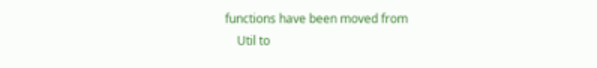functions have been moved from
    Util to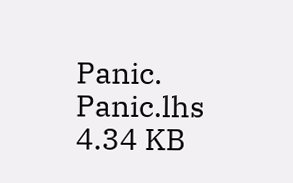Panic.
Panic.lhs 4.34 KB